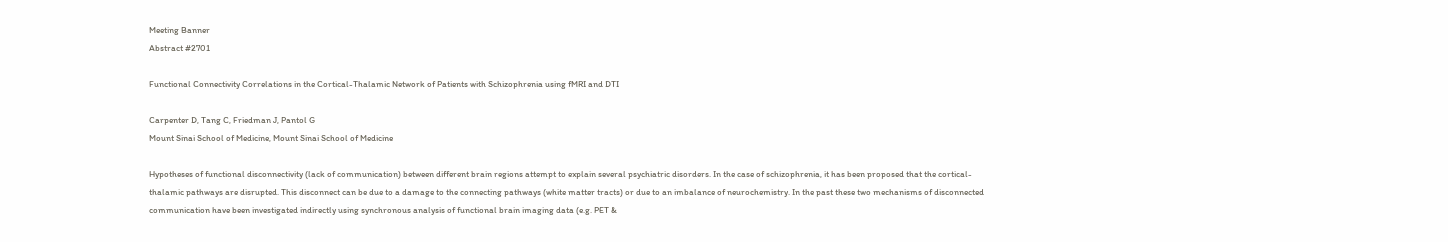Meeting Banner
Abstract #2701

Functional Connectivity Correlations in the Cortical-Thalamic Network of Patients with Schizophrenia using fMRI and DTI

Carpenter D, Tang C, Friedman J, Pantol G
Mount Sinai School of Medicine, Mount Sinai School of Medicine

Hypotheses of functional disconnectivity (lack of communication) between different brain regions attempt to explain several psychiatric disorders. In the case of schizophrenia, it has been proposed that the cortical-thalamic pathways are disrupted. This disconnect can be due to a damage to the connecting pathways (white matter tracts) or due to an imbalance of neurochemistry. In the past these two mechanisms of disconnected communication have been investigated indirectly using synchronous analysis of functional brain imaging data (e.g. PET &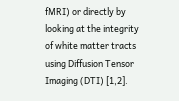fMRI) or directly by looking at the integrity of white matter tracts using Diffusion Tensor Imaging (DTI) [1,2].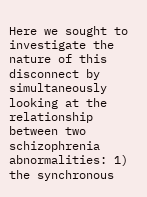Here we sought to investigate the nature of this disconnect by simultaneously looking at the relationship between two schizophrenia abnormalities: 1) the synchronous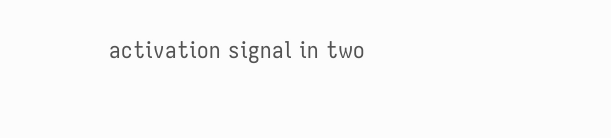activation signal in two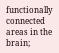functionally connected areas in the brain;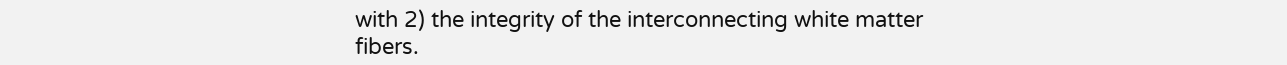with 2) the integrity of the interconnecting white matter fibers.